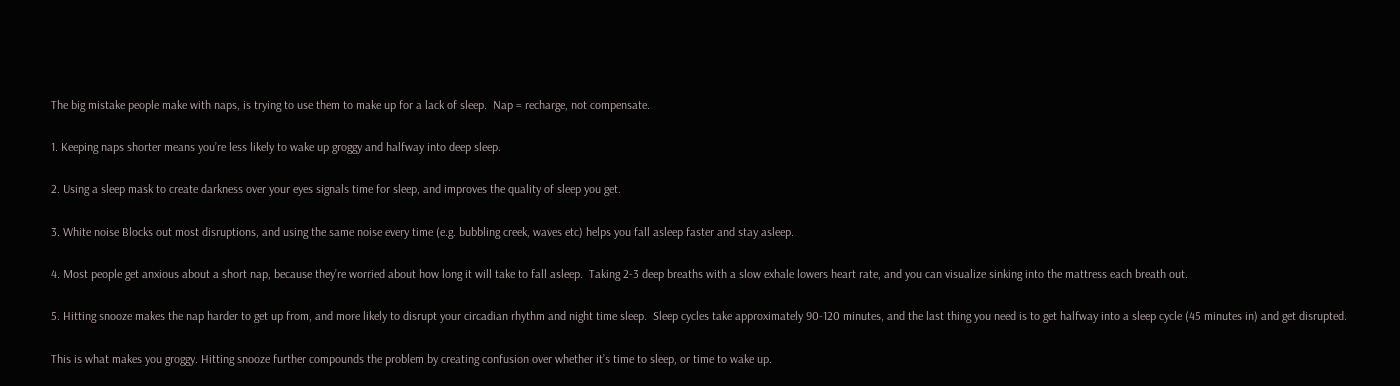The big mistake people make with naps, is trying to use them to make up for a lack of sleep.  Nap = recharge, not compensate.

1. Keeping naps shorter means you’re less likely to wake up groggy and halfway into deep sleep.

2. Using a sleep mask to create darkness over your eyes signals time for sleep, and improves the quality of sleep you get.

3. White noise Blocks out most disruptions, and using the same noise every time (e.g. bubbling creek, waves etc) helps you fall asleep faster and stay asleep.

4. Most people get anxious about a short nap, because they’re worried about how long it will take to fall asleep.  Taking 2-3 deep breaths with a slow exhale lowers heart rate, and you can visualize sinking into the mattress each breath out.

5. Hitting snooze makes the nap harder to get up from, and more likely to disrupt your circadian rhythm and night time sleep.  Sleep cycles take approximately 90-120 minutes, and the last thing you need is to get halfway into a sleep cycle (45 minutes in) and get disrupted.

This is what makes you groggy. Hitting snooze further compounds the problem by creating confusion over whether it’s time to sleep, or time to wake up.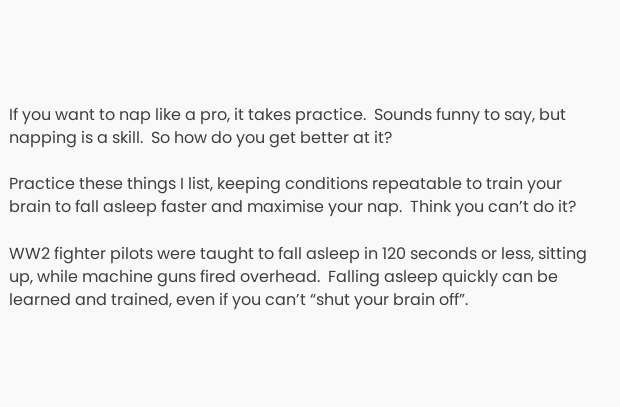If you want to nap like a pro, it takes practice.  Sounds funny to say, but napping is a skill.  So how do you get better at it?

Practice these things I list, keeping conditions repeatable to train your brain to fall asleep faster and maximise your nap.  Think you can’t do it?

WW2 fighter pilots were taught to fall asleep in 120 seconds or less, sitting up, while machine guns fired overhead.  Falling asleep quickly can be learned and trained, even if you can’t “shut your brain off”.